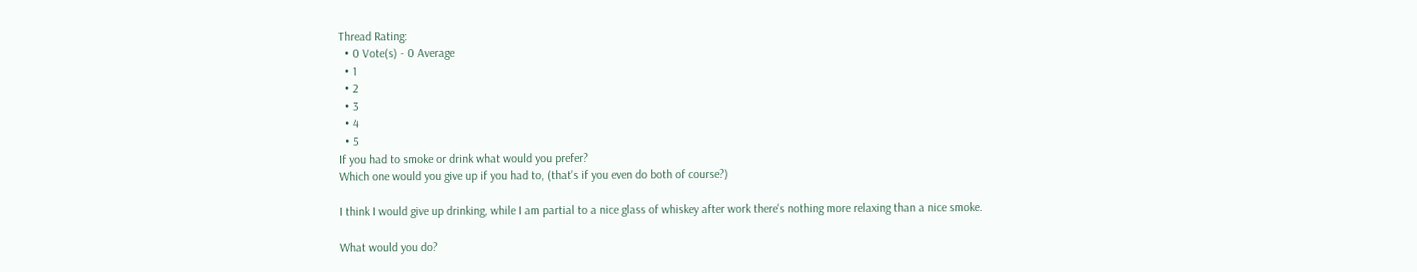Thread Rating:
  • 0 Vote(s) - 0 Average
  • 1
  • 2
  • 3
  • 4
  • 5
If you had to smoke or drink what would you prefer?
Which one would you give up if you had to, (that's if you even do both of course?)

I think I would give up drinking, while I am partial to a nice glass of whiskey after work there's nothing more relaxing than a nice smoke.

What would you do?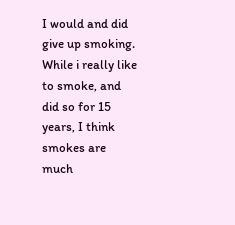I would and did give up smoking. While i really like to smoke, and did so for 15 years, I think smokes are much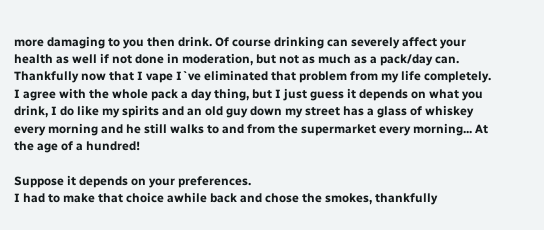more damaging to you then drink. Of course drinking can severely affect your health as well if not done in moderation, but not as much as a pack/day can. Thankfully now that I vape I`ve eliminated that problem from my life completely.
I agree with the whole pack a day thing, but I just guess it depends on what you drink, I do like my spirits and an old guy down my street has a glass of whiskey every morning and he still walks to and from the supermarket every morning... At the age of a hundred!

Suppose it depends on your preferences.
I had to make that choice awhile back and chose the smokes, thankfully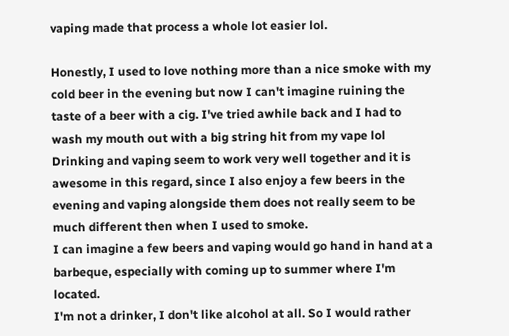vaping made that process a whole lot easier lol.

Honestly, I used to love nothing more than a nice smoke with my cold beer in the evening but now I can't imagine ruining the taste of a beer with a cig. I've tried awhile back and I had to wash my mouth out with a big string hit from my vape lol
Drinking and vaping seem to work very well together and it is awesome in this regard, since I also enjoy a few beers in the evening and vaping alongside them does not really seem to be much different then when I used to smoke.
I can imagine a few beers and vaping would go hand in hand at a barbeque, especially with coming up to summer where I'm located.
I'm not a drinker, I don't like alcohol at all. So I would rather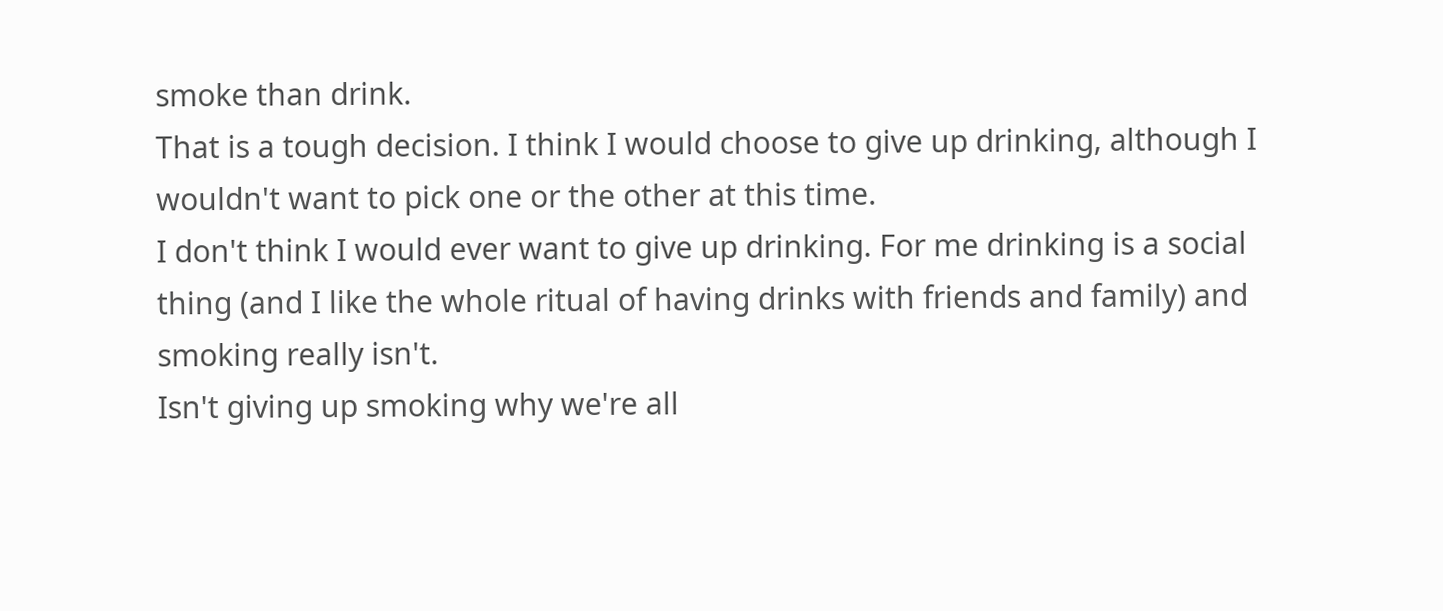smoke than drink.
That is a tough decision. I think I would choose to give up drinking, although I wouldn't want to pick one or the other at this time.
I don't think I would ever want to give up drinking. For me drinking is a social thing (and I like the whole ritual of having drinks with friends and family) and smoking really isn't.
Isn't giving up smoking why we're all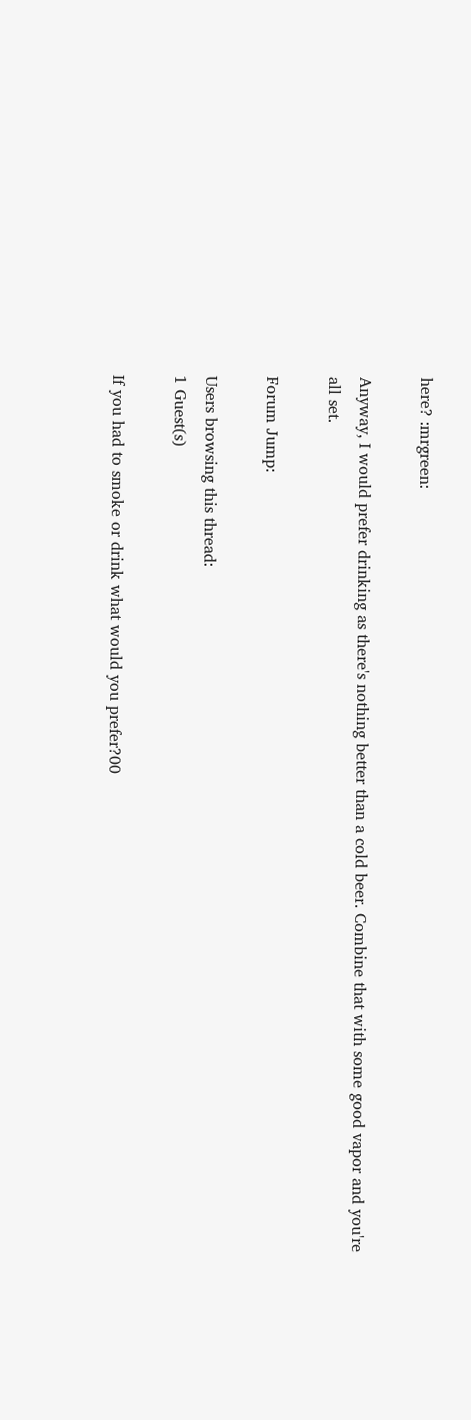here? :mrgreen:

Anyway, I would prefer drinking as there's nothing better than a cold beer. Combine that with some good vapor and you're all set.

Forum Jump:

Users browsing this thread:
1 Guest(s)

If you had to smoke or drink what would you prefer?00